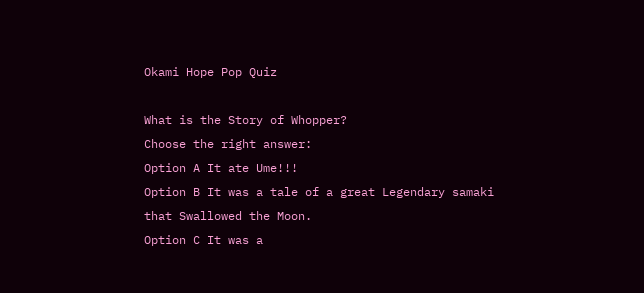Okami Hope Pop Quiz

What is the Story of Whopper?
Choose the right answer:
Option A It ate Ume!!!
Option B It was a tale of a great Legendary samaki that Swallowed the Moon.
Option C It was a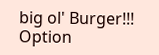big ol' Burger!!!
Option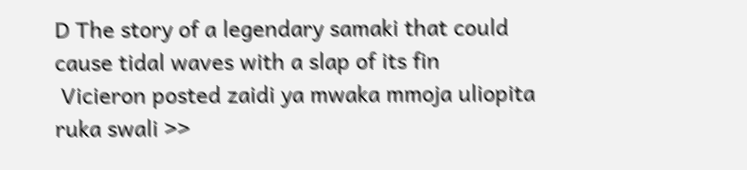D The story of a legendary samaki that could cause tidal waves with a slap of its fin
 Vicieron posted zaidi ya mwaka mmoja uliopita
ruka swali >>